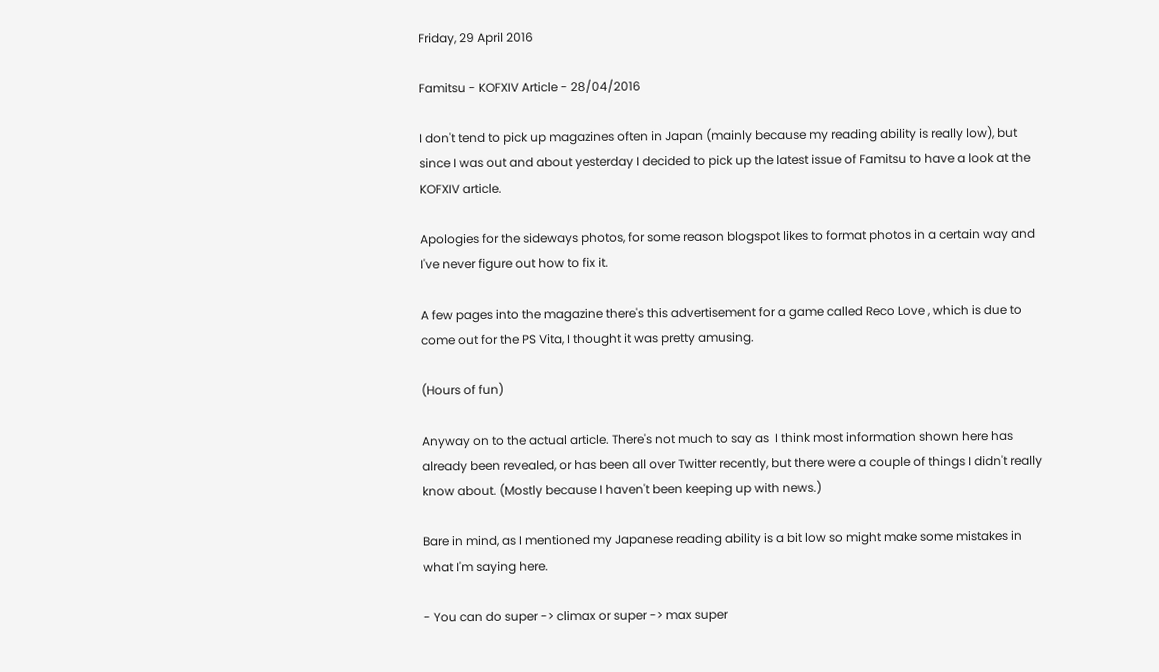Friday, 29 April 2016

Famitsu - KOFXIV Article - 28/04/2016

I don't tend to pick up magazines often in Japan (mainly because my reading ability is really low), but since I was out and about yesterday I decided to pick up the latest issue of Famitsu to have a look at the KOFXIV article.

Apologies for the sideways photos, for some reason blogspot likes to format photos in a certain way and I've never figure out how to fix it.

A few pages into the magazine there's this advertisement for a game called Reco Love , which is due to come out for the PS Vita, I thought it was pretty amusing.

(Hours of fun)

Anyway on to the actual article. There's not much to say as  I think most information shown here has already been revealed, or has been all over Twitter recently, but there were a couple of things I didn't really know about. (Mostly because I haven't been keeping up with news.)

Bare in mind, as I mentioned my Japanese reading ability is a bit low so might make some mistakes in what I'm saying here.

- You can do super -> climax or super -> max super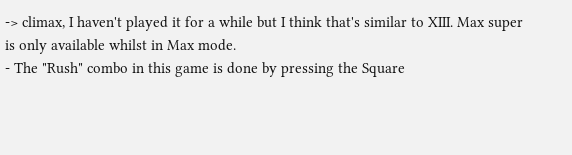-> climax, I haven't played it for a while but I think that's similar to XIII. Max super is only available whilst in Max mode.
- The "Rush" combo in this game is done by pressing the Square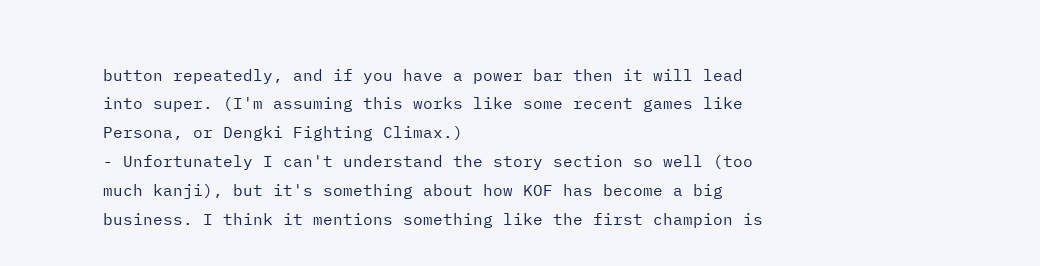button repeatedly, and if you have a power bar then it will lead into super. (I'm assuming this works like some recent games like Persona, or Dengki Fighting Climax.)
- Unfortunately I can't understand the story section so well (too much kanji), but it's something about how KOF has become a big business. I think it mentions something like the first champion is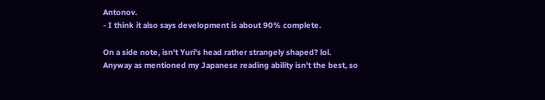Antonov.
- I think it also says development is about 90% complete.

On a side note, isn't Yuri's head rather strangely shaped? lol.
Anyway as mentioned my Japanese reading ability isn't the best, so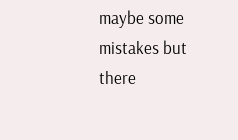maybe some mistakes but there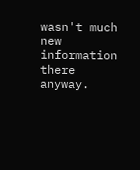wasn't much new information there anyway.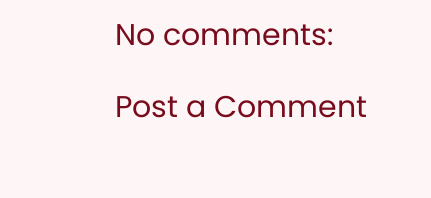No comments:

Post a Comment